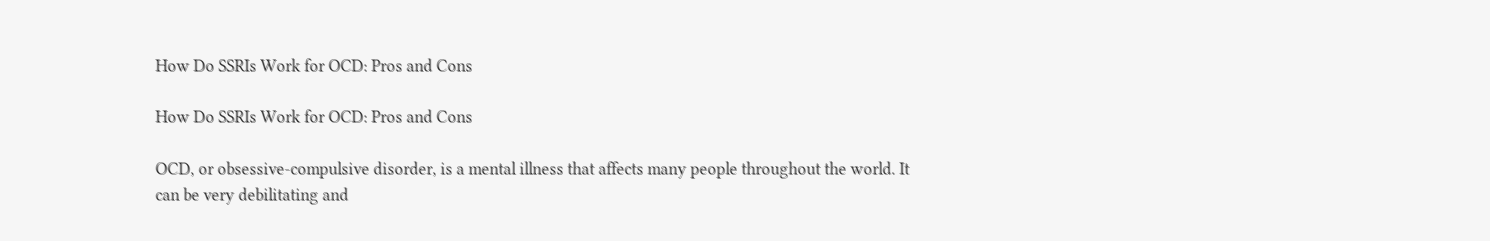How Do SSRIs Work for OCD: Pros and Cons

How Do SSRIs Work for OCD: Pros and Cons

OCD, or obsessive-compulsive disorder, is a mental illness that affects many people throughout the world. It can be very debilitating and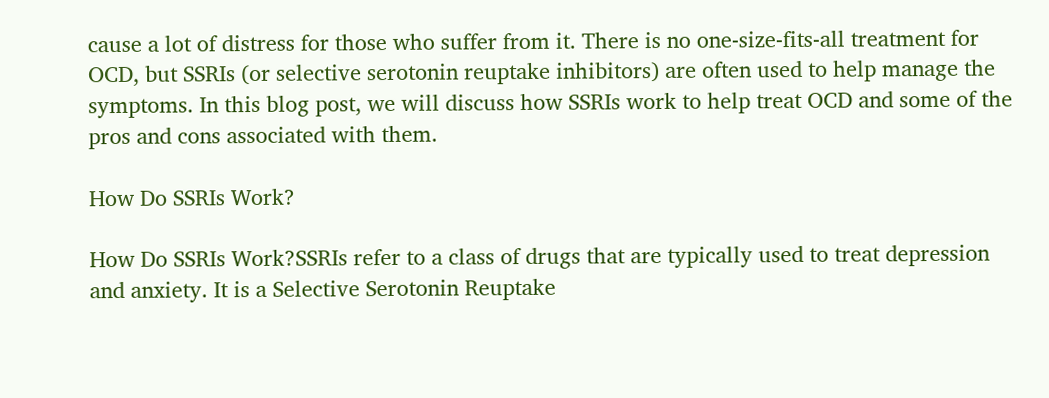cause a lot of distress for those who suffer from it. There is no one-size-fits-all treatment for OCD, but SSRIs (or selective serotonin reuptake inhibitors) are often used to help manage the symptoms. In this blog post, we will discuss how SSRIs work to help treat OCD and some of the pros and cons associated with them.

How Do SSRIs Work?

How Do SSRIs Work?SSRIs refer to a class of drugs that are typically used to treat depression and anxiety. It is a Selective Serotonin Reuptake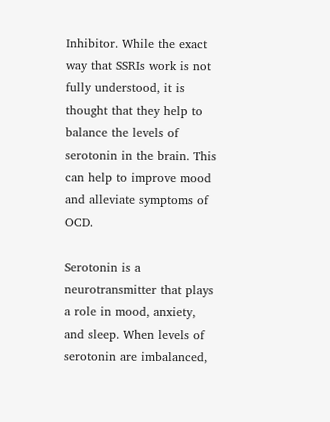Inhibitor. While the exact way that SSRIs work is not fully understood, it is thought that they help to balance the levels of serotonin in the brain. This can help to improve mood and alleviate symptoms of OCD.

Serotonin is a neurotransmitter that plays a role in mood, anxiety, and sleep. When levels of serotonin are imbalanced,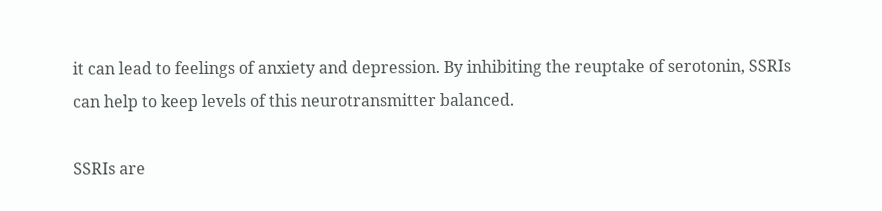it can lead to feelings of anxiety and depression. By inhibiting the reuptake of serotonin, SSRIs can help to keep levels of this neurotransmitter balanced.

SSRIs are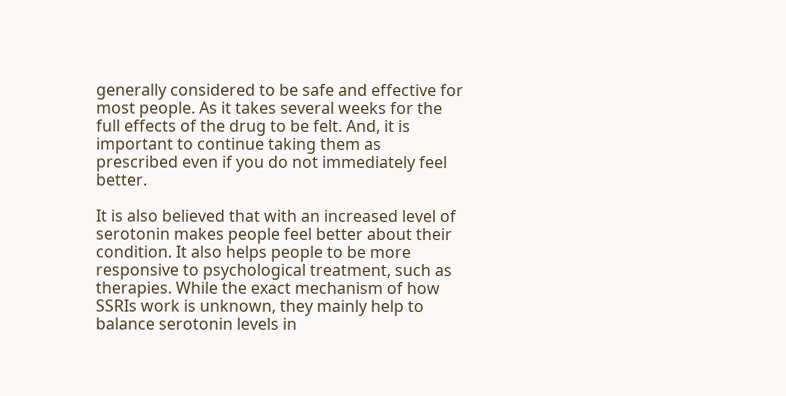generally considered to be safe and effective for most people. As it takes several weeks for the full effects of the drug to be felt. And, it is important to continue taking them as prescribed even if you do not immediately feel better.

It is also believed that with an increased level of serotonin makes people feel better about their condition. It also helps people to be more responsive to psychological treatment, such as therapies. While the exact mechanism of how SSRIs work is unknown, they mainly help to balance serotonin levels in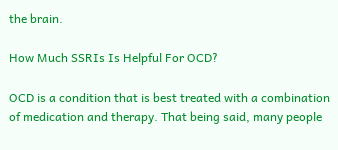the brain.

How Much SSRIs Is Helpful For OCD?

OCD is a condition that is best treated with a combination of medication and therapy. That being said, many people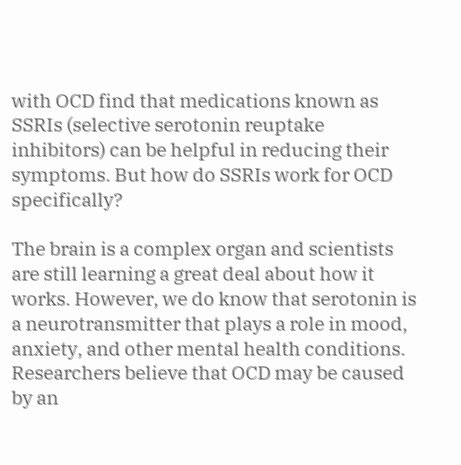with OCD find that medications known as SSRIs (selective serotonin reuptake inhibitors) can be helpful in reducing their symptoms. But how do SSRIs work for OCD specifically?

The brain is a complex organ and scientists are still learning a great deal about how it works. However, we do know that serotonin is a neurotransmitter that plays a role in mood, anxiety, and other mental health conditions. Researchers believe that OCD may be caused by an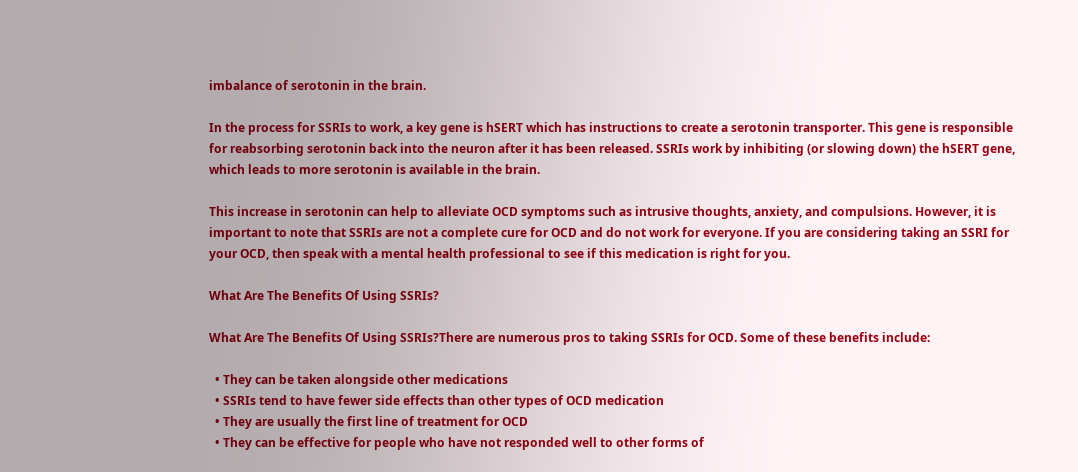imbalance of serotonin in the brain.

In the process for SSRIs to work, a key gene is hSERT which has instructions to create a serotonin transporter. This gene is responsible for reabsorbing serotonin back into the neuron after it has been released. SSRIs work by inhibiting (or slowing down) the hSERT gene, which leads to more serotonin is available in the brain.

This increase in serotonin can help to alleviate OCD symptoms such as intrusive thoughts, anxiety, and compulsions. However, it is important to note that SSRIs are not a complete cure for OCD and do not work for everyone. If you are considering taking an SSRI for your OCD, then speak with a mental health professional to see if this medication is right for you.

What Are The Benefits Of Using SSRIs?

What Are The Benefits Of Using SSRIs?There are numerous pros to taking SSRIs for OCD. Some of these benefits include:

  • They can be taken alongside other medications
  • SSRIs tend to have fewer side effects than other types of OCD medication
  • They are usually the first line of treatment for OCD
  • They can be effective for people who have not responded well to other forms of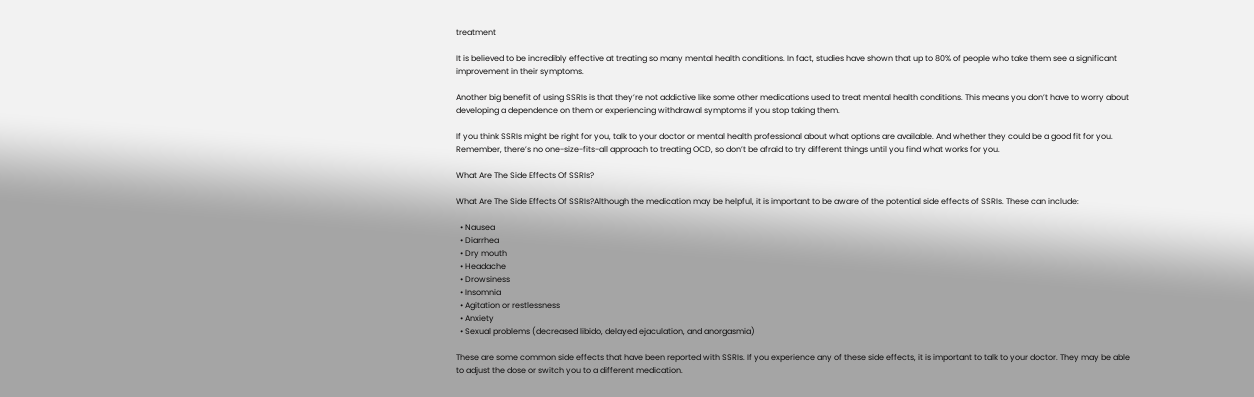treatment

It is believed to be incredibly effective at treating so many mental health conditions. In fact, studies have shown that up to 80% of people who take them see a significant improvement in their symptoms.

Another big benefit of using SSRIs is that they’re not addictive like some other medications used to treat mental health conditions. This means you don’t have to worry about developing a dependence on them or experiencing withdrawal symptoms if you stop taking them.

If you think SSRIs might be right for you, talk to your doctor or mental health professional about what options are available. And whether they could be a good fit for you. Remember, there’s no one-size-fits-all approach to treating OCD, so don’t be afraid to try different things until you find what works for you.

What Are The Side Effects Of SSRIs?

What Are The Side Effects Of SSRIs?Although the medication may be helpful, it is important to be aware of the potential side effects of SSRIs. These can include:

  • Nausea
  • Diarrhea
  • Dry mouth
  • Headache
  • Drowsiness
  • Insomnia
  • Agitation or restlessness
  • Anxiety
  • Sexual problems (decreased libido, delayed ejaculation, and anorgasmia)

These are some common side effects that have been reported with SSRIs. If you experience any of these side effects, it is important to talk to your doctor. They may be able to adjust the dose or switch you to a different medication.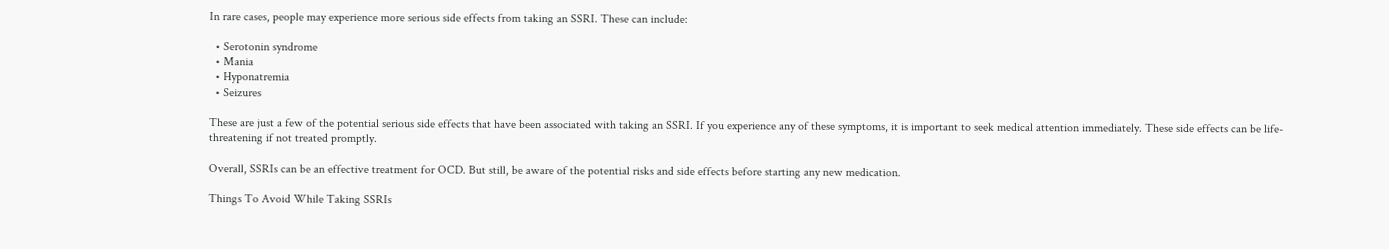In rare cases, people may experience more serious side effects from taking an SSRI. These can include:

  • Serotonin syndrome
  • Mania
  • Hyponatremia
  • Seizures

These are just a few of the potential serious side effects that have been associated with taking an SSRI. If you experience any of these symptoms, it is important to seek medical attention immediately. These side effects can be life-threatening if not treated promptly.

Overall, SSRIs can be an effective treatment for OCD. But still, be aware of the potential risks and side effects before starting any new medication.

Things To Avoid While Taking SSRIs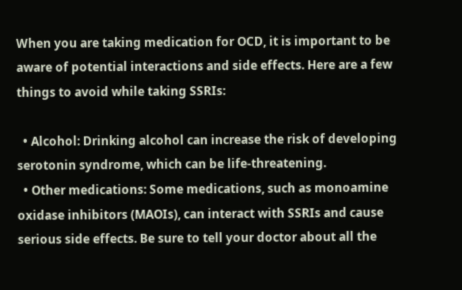When you are taking medication for OCD, it is important to be aware of potential interactions and side effects. Here are a few things to avoid while taking SSRIs:

  • Alcohol: Drinking alcohol can increase the risk of developing serotonin syndrome, which can be life-threatening.
  • Other medications: Some medications, such as monoamine oxidase inhibitors (MAOIs), can interact with SSRIs and cause serious side effects. Be sure to tell your doctor about all the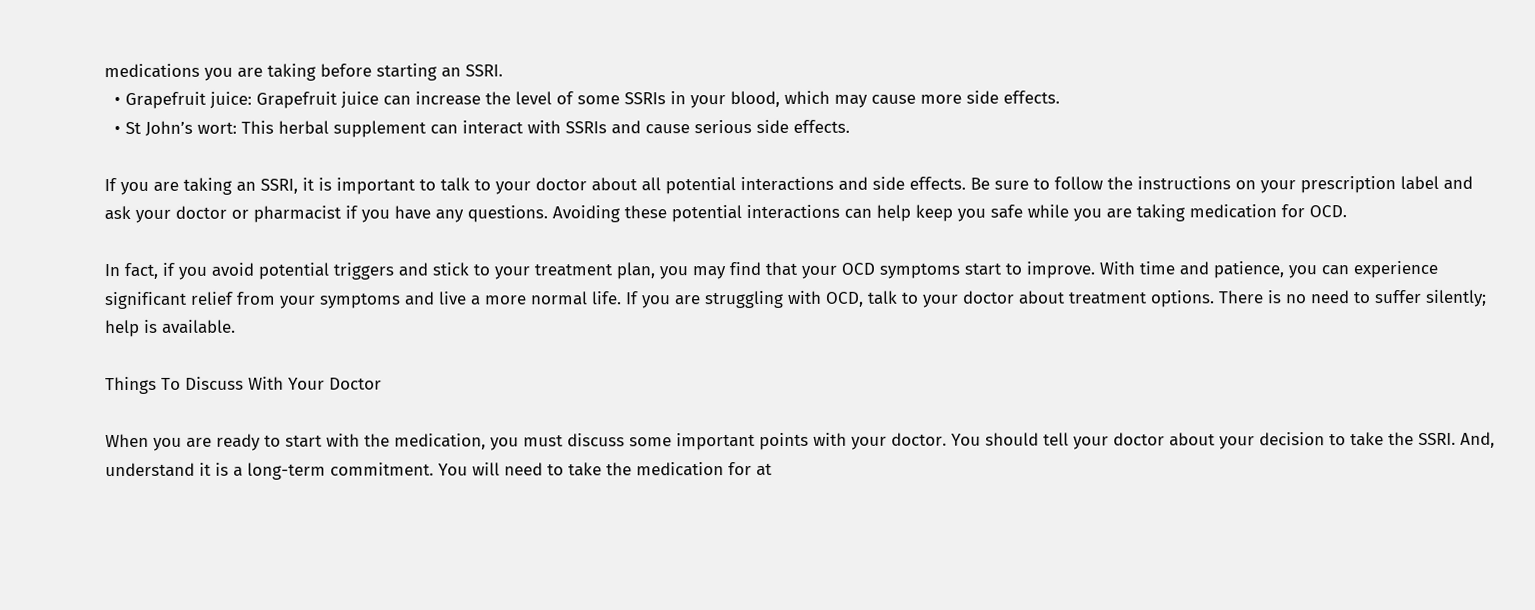medications you are taking before starting an SSRI.
  • Grapefruit juice: Grapefruit juice can increase the level of some SSRIs in your blood, which may cause more side effects.
  • St John’s wort: This herbal supplement can interact with SSRIs and cause serious side effects.

If you are taking an SSRI, it is important to talk to your doctor about all potential interactions and side effects. Be sure to follow the instructions on your prescription label and ask your doctor or pharmacist if you have any questions. Avoiding these potential interactions can help keep you safe while you are taking medication for OCD.

In fact, if you avoid potential triggers and stick to your treatment plan, you may find that your OCD symptoms start to improve. With time and patience, you can experience significant relief from your symptoms and live a more normal life. If you are struggling with OCD, talk to your doctor about treatment options. There is no need to suffer silently; help is available.

Things To Discuss With Your Doctor

When you are ready to start with the medication, you must discuss some important points with your doctor. You should tell your doctor about your decision to take the SSRI. And, understand it is a long-term commitment. You will need to take the medication for at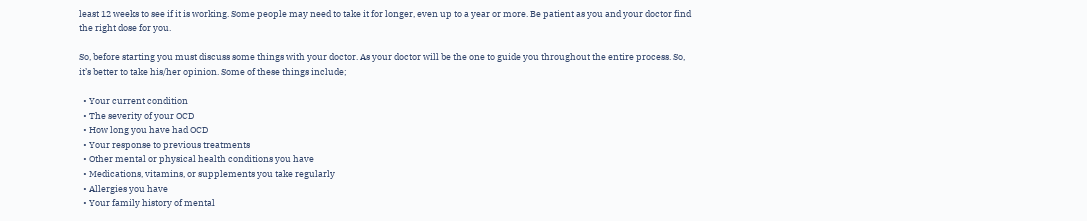least 12 weeks to see if it is working. Some people may need to take it for longer, even up to a year or more. Be patient as you and your doctor find the right dose for you.

So, before starting you must discuss some things with your doctor. As your doctor will be the one to guide you throughout the entire process. So, it’s better to take his/her opinion. Some of these things include;

  • Your current condition
  • The severity of your OCD
  • How long you have had OCD
  • Your response to previous treatments
  • Other mental or physical health conditions you have
  • Medications, vitamins, or supplements you take regularly
  • Allergies you have
  • Your family history of mental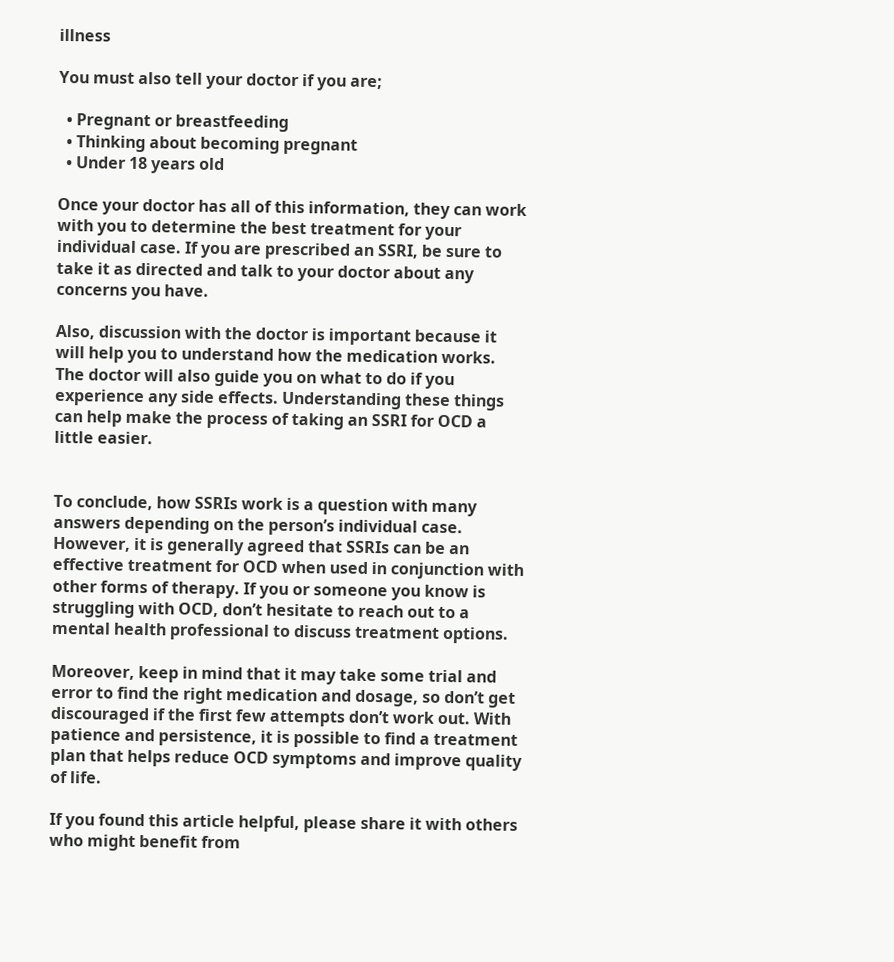illness

You must also tell your doctor if you are;

  • Pregnant or breastfeeding
  • Thinking about becoming pregnant
  • Under 18 years old

Once your doctor has all of this information, they can work with you to determine the best treatment for your individual case. If you are prescribed an SSRI, be sure to take it as directed and talk to your doctor about any concerns you have.

Also, discussion with the doctor is important because it will help you to understand how the medication works. The doctor will also guide you on what to do if you experience any side effects. Understanding these things can help make the process of taking an SSRI for OCD a little easier.


To conclude, how SSRIs work is a question with many answers depending on the person’s individual case. However, it is generally agreed that SSRIs can be an effective treatment for OCD when used in conjunction with other forms of therapy. If you or someone you know is struggling with OCD, don’t hesitate to reach out to a mental health professional to discuss treatment options.

Moreover, keep in mind that it may take some trial and error to find the right medication and dosage, so don’t get discouraged if the first few attempts don’t work out. With patience and persistence, it is possible to find a treatment plan that helps reduce OCD symptoms and improve quality of life.

If you found this article helpful, please share it with others who might benefit from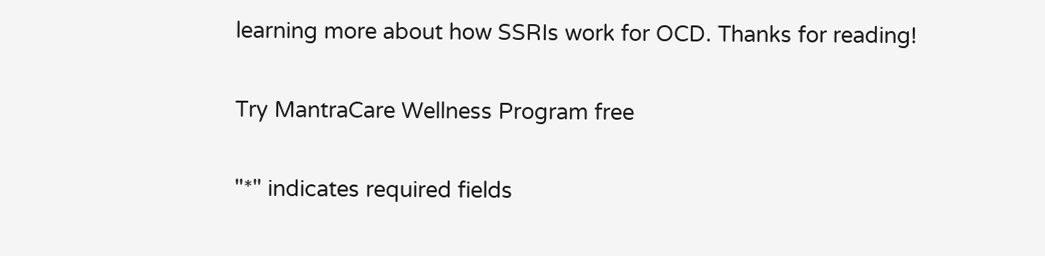learning more about how SSRIs work for OCD. Thanks for reading!

Try MantraCare Wellness Program free

"*" indicates required fields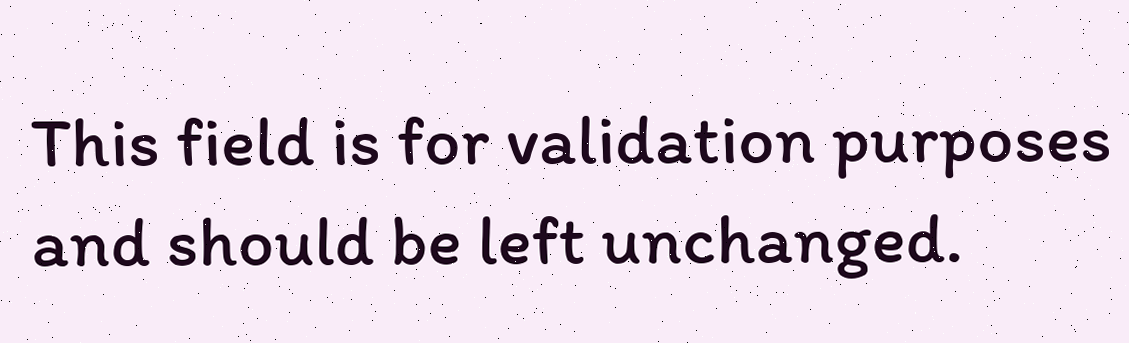This field is for validation purposes and should be left unchanged.